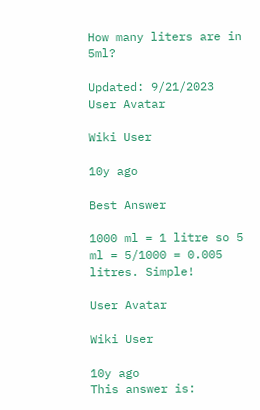How many liters are in 5ml?

Updated: 9/21/2023
User Avatar

Wiki User

10y ago

Best Answer

1000 ml = 1 litre so 5 ml = 5/1000 = 0.005 litres. Simple!

User Avatar

Wiki User

10y ago
This answer is: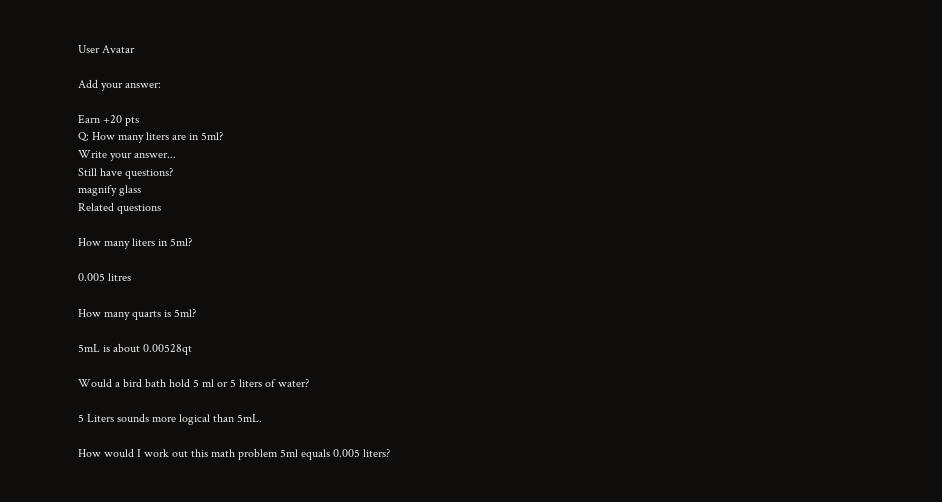User Avatar

Add your answer:

Earn +20 pts
Q: How many liters are in 5ml?
Write your answer...
Still have questions?
magnify glass
Related questions

How many liters in 5ml?

0.005 litres

How many quarts is 5ml?

5mL is about 0.00528qt

Would a bird bath hold 5 ml or 5 liters of water?

5 Liters sounds more logical than 5mL.

How would I work out this math problem 5ml equals 0.005 liters?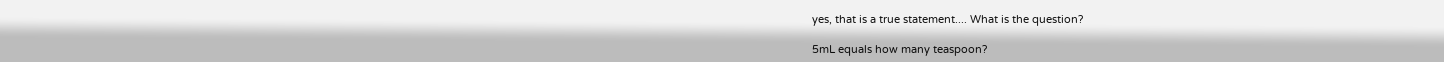yes, that is a true statement.... What is the question?

5mL equals how many teaspoon?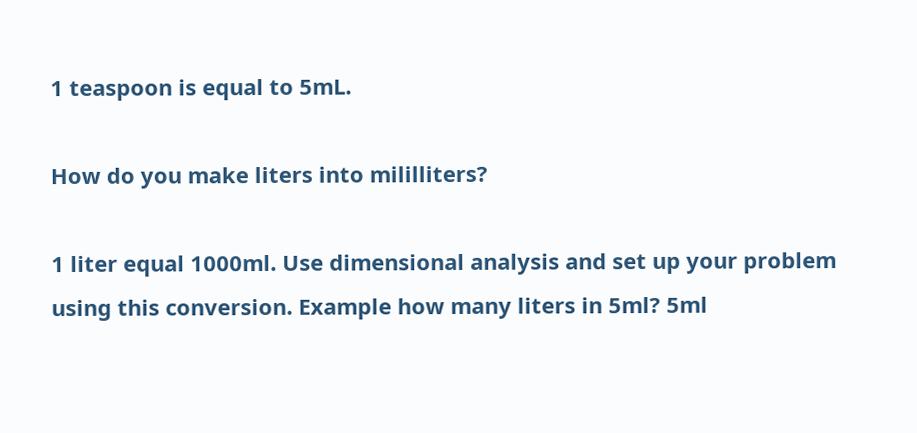1 teaspoon is equal to 5mL.

How do you make liters into mililliters?

1 liter equal 1000ml. Use dimensional analysis and set up your problem using this conversion. Example how many liters in 5ml? 5ml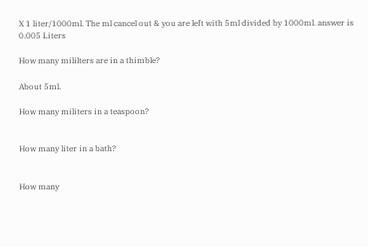X 1 liter/1000ml. The ml cancel out & you are left with 5ml divided by 1000ml. answer is 0.005 Liters

How many mililters are in a thimble?

About 5ml.

How many militers in a teaspoon?


How many liter in a bath?


How many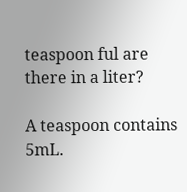teaspoon ful are there in a liter?

A teaspoon contains 5mL.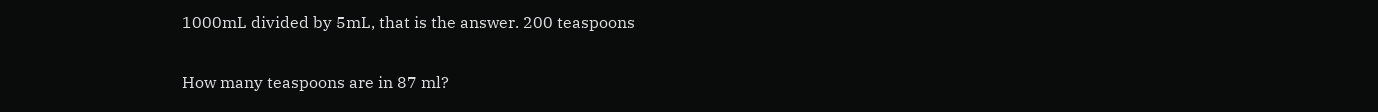1000mL divided by 5mL, that is the answer. 200 teaspoons

How many teaspoons are in 87 ml?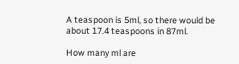A teaspoon is 5ml, so there would be about 17.4 teaspoons in 87ml.

How many ml are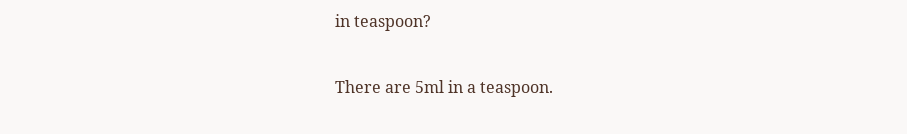in teaspoon?

There are 5ml in a teaspoon.